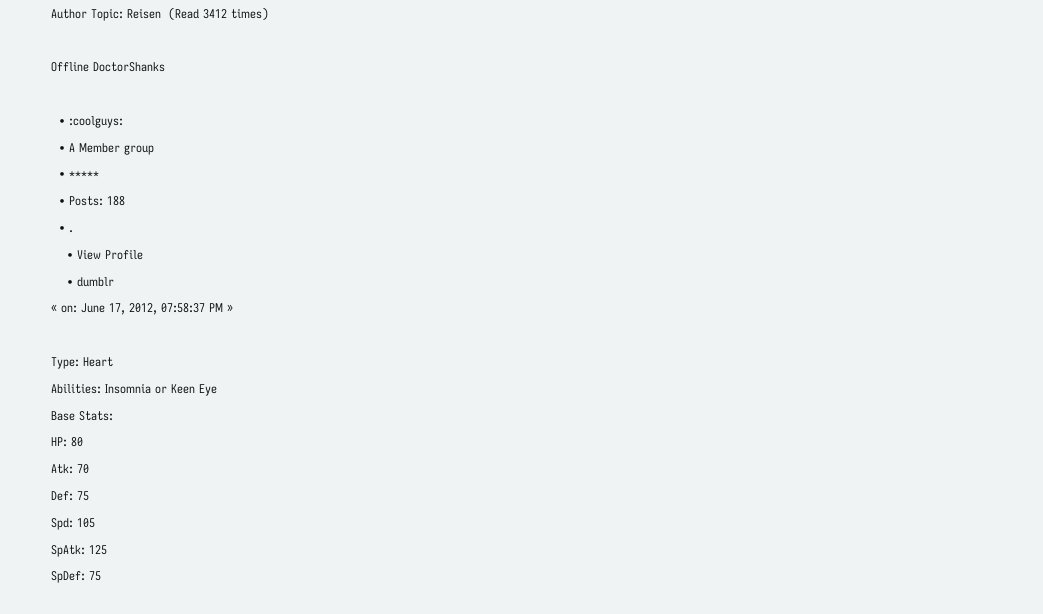Author Topic: Reisen  (Read 3412 times)

Offline DoctorShanks

  • :coolguys:
  • A Member group
  • *****
  • Posts: 188
  • .
    • View Profile
    • dumblr
« on: June 17, 2012, 07:58:37 PM »

Type: Heart
Abilities: Insomnia or Keen Eye
Base Stats:
HP: 80
Atk: 70
Def: 75
Spd: 105
SpAtk: 125
SpDef: 75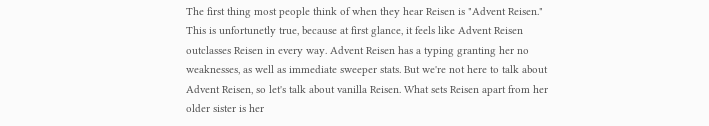The first thing most people think of when they hear Reisen is "Advent Reisen." This is unfortunetly true, because at first glance, it feels like Advent Reisen outclasses Reisen in every way. Advent Reisen has a typing granting her no weaknesses, as well as immediate sweeper stats. But we're not here to talk about Advent Reisen, so let's talk about vanilla Reisen. What sets Reisen apart from her older sister is her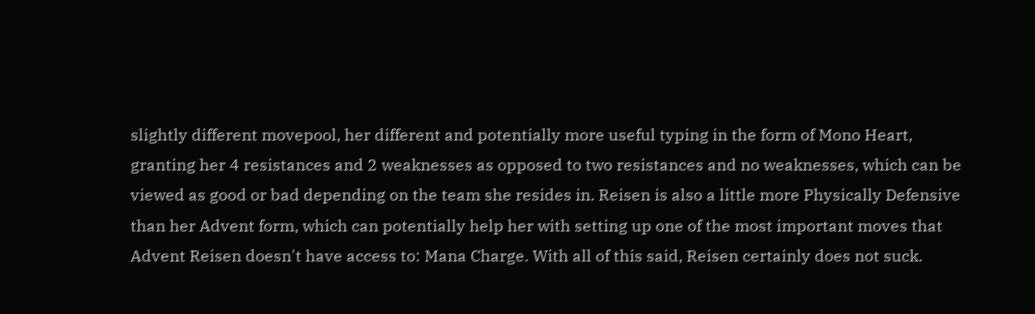slightly different movepool, her different and potentially more useful typing in the form of Mono Heart, granting her 4 resistances and 2 weaknesses as opposed to two resistances and no weaknesses, which can be viewed as good or bad depending on the team she resides in. Reisen is also a little more Physically Defensive than her Advent form, which can potentially help her with setting up one of the most important moves that Advent Reisen doesn't have access to: Mana Charge. With all of this said, Reisen certainly does not suck.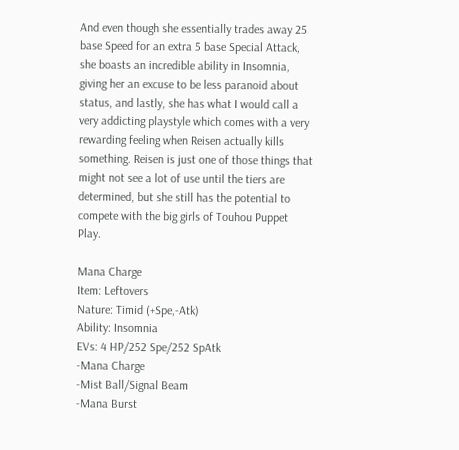And even though she essentially trades away 25 base Speed for an extra 5 base Special Attack, she boasts an incredible ability in Insomnia, giving her an excuse to be less paranoid about status, and lastly, she has what I would call a very addicting playstyle which comes with a very rewarding feeling when Reisen actually kills something. Reisen is just one of those things that might not see a lot of use until the tiers are determined, but she still has the potential to compete with the big girls of Touhou Puppet Play.

Mana Charge
Item: Leftovers
Nature: Timid (+Spe,-Atk)
Ability: Insomnia
EVs: 4 HP/252 Spe/252 SpAtk
-Mana Charge
-Mist Ball/Signal Beam
-Mana Burst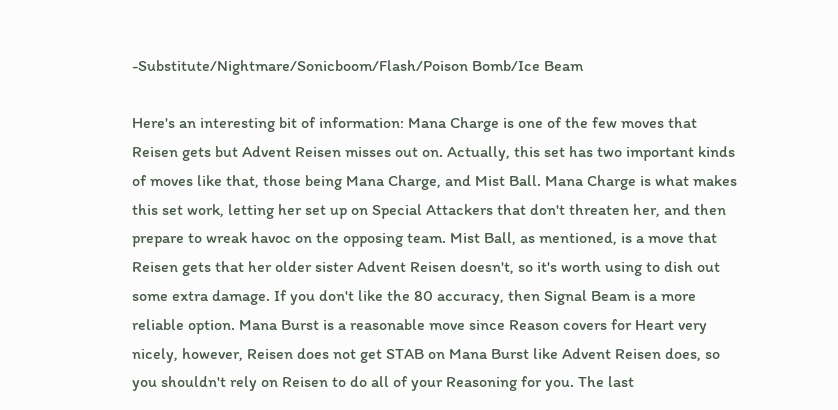-Substitute/Nightmare/Sonicboom/Flash/Poison Bomb/Ice Beam

Here's an interesting bit of information: Mana Charge is one of the few moves that Reisen gets but Advent Reisen misses out on. Actually, this set has two important kinds of moves like that, those being Mana Charge, and Mist Ball. Mana Charge is what makes this set work, letting her set up on Special Attackers that don't threaten her, and then prepare to wreak havoc on the opposing team. Mist Ball, as mentioned, is a move that Reisen gets that her older sister Advent Reisen doesn't, so it's worth using to dish out some extra damage. If you don't like the 80 accuracy, then Signal Beam is a more reliable option. Mana Burst is a reasonable move since Reason covers for Heart very nicely, however, Reisen does not get STAB on Mana Burst like Advent Reisen does, so you shouldn't rely on Reisen to do all of your Reasoning for you. The last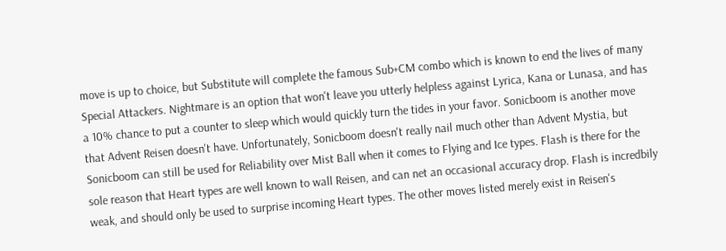move is up to choice, but Substitute will complete the famous Sub+CM combo which is known to end the lives of many Special Attackers. Nightmare is an option that won't leave you utterly helpless against Lyrica, Kana or Lunasa, and has a 10% chance to put a counter to sleep which would quickly turn the tides in your favor. Sonicboom is another move that Advent Reisen doesn't have. Unfortunately, Sonicboom doesn't really nail much other than Advent Mystia, but Sonicboom can still be used for Reliability over Mist Ball when it comes to Flying and Ice types. Flash is there for the sole reason that Heart types are well known to wall Reisen, and can net an occasional accuracy drop. Flash is incredbily weak, and should only be used to surprise incoming Heart types. The other moves listed merely exist in Reisen's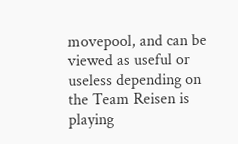movepool, and can be viewed as useful or useless depending on the Team Reisen is playing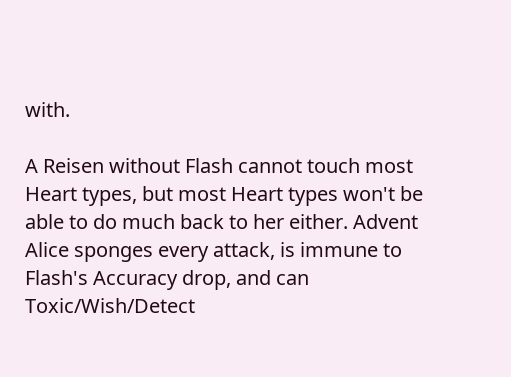with.

A Reisen without Flash cannot touch most Heart types, but most Heart types won't be able to do much back to her either. Advent Alice sponges every attack, is immune to Flash's Accuracy drop, and can Toxic/Wish/Detect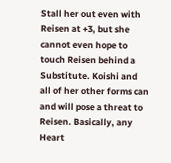Stall her out even with Reisen at +3, but she cannot even hope to touch Reisen behind a Substitute. Koishi and all of her other forms can and will pose a threat to Reisen. Basically, any Heart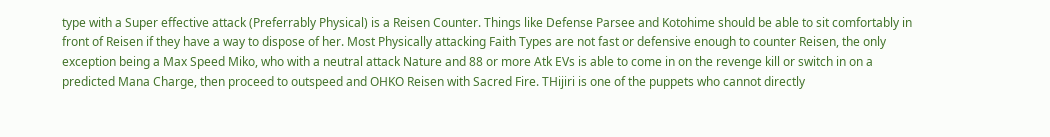type with a Super effective attack (Preferrably Physical) is a Reisen Counter. Things like Defense Parsee and Kotohime should be able to sit comfortably in front of Reisen if they have a way to dispose of her. Most Physically attacking Faith Types are not fast or defensive enough to counter Reisen, the only exception being a Max Speed Miko, who with a neutral attack Nature and 88 or more Atk EVs is able to come in on the revenge kill or switch in on a predicted Mana Charge, then proceed to outspeed and OHKO Reisen with Sacred Fire. THijiri is one of the puppets who cannot directly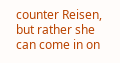counter Reisen, but rather she can come in on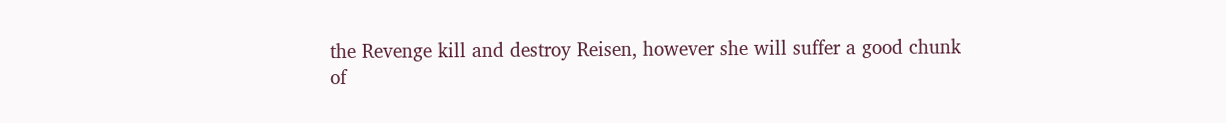the Revenge kill and destroy Reisen, however she will suffer a good chunk of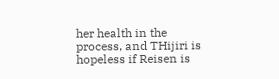her health in the process, and THijiri is hopeless if Reisen is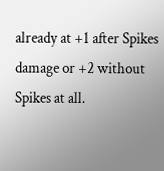already at +1 after Spikes damage or +2 without Spikes at all.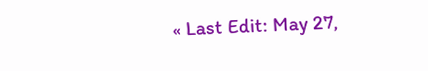« Last Edit: May 27,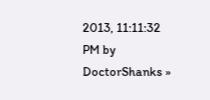2013, 11:11:32 PM by DoctorShanks »